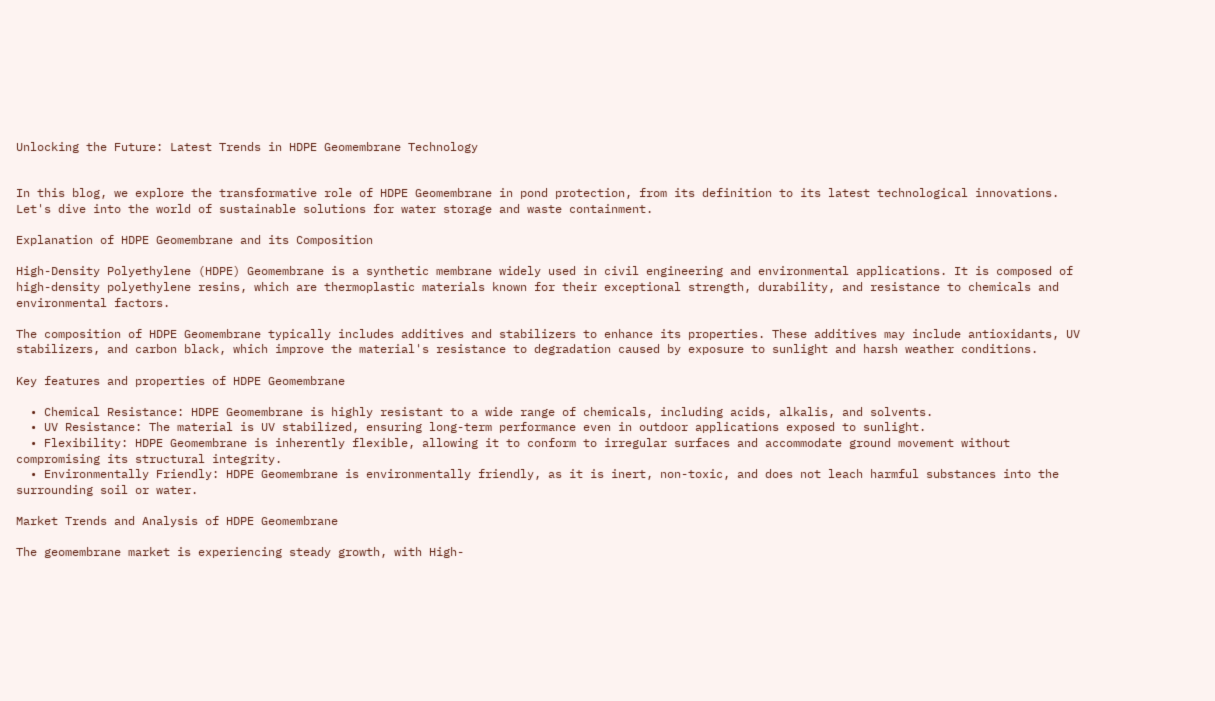Unlocking the Future: Latest Trends in HDPE Geomembrane Technology


In this blog, we explore the transformative role of HDPE Geomembrane in pond protection, from its definition to its latest technological innovations. Let's dive into the world of sustainable solutions for water storage and waste containment.

Explanation of HDPE Geomembrane and its Composition

High-Density Polyethylene (HDPE) Geomembrane is a synthetic membrane widely used in civil engineering and environmental applications. It is composed of high-density polyethylene resins, which are thermoplastic materials known for their exceptional strength, durability, and resistance to chemicals and environmental factors.

The composition of HDPE Geomembrane typically includes additives and stabilizers to enhance its properties. These additives may include antioxidants, UV stabilizers, and carbon black, which improve the material's resistance to degradation caused by exposure to sunlight and harsh weather conditions.

Key features and properties of HDPE Geomembrane

  • Chemical Resistance: HDPE Geomembrane is highly resistant to a wide range of chemicals, including acids, alkalis, and solvents.
  • UV Resistance: The material is UV stabilized, ensuring long-term performance even in outdoor applications exposed to sunlight.
  • Flexibility: HDPE Geomembrane is inherently flexible, allowing it to conform to irregular surfaces and accommodate ground movement without compromising its structural integrity.
  • Environmentally Friendly: HDPE Geomembrane is environmentally friendly, as it is inert, non-toxic, and does not leach harmful substances into the surrounding soil or water.

Market Trends and Analysis of HDPE Geomembrane

The geomembrane market is experiencing steady growth, with High-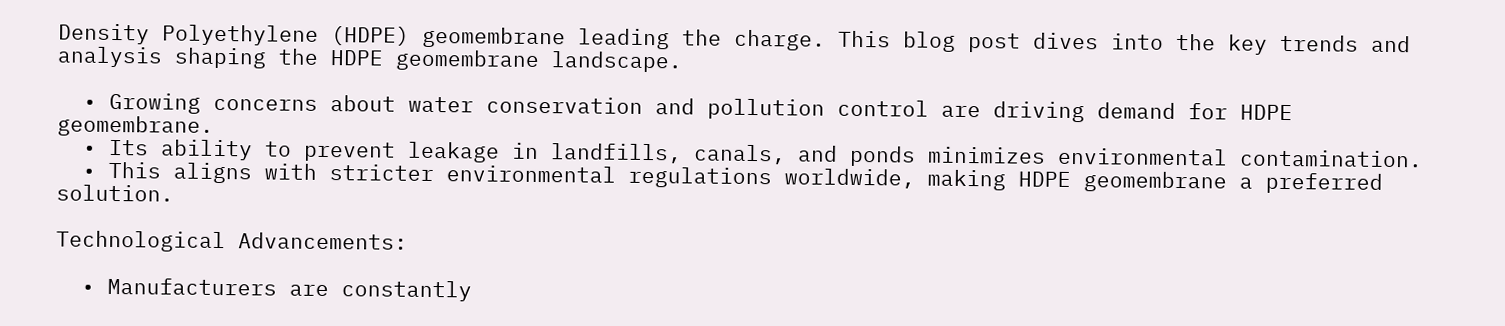Density Polyethylene (HDPE) geomembrane leading the charge. This blog post dives into the key trends and analysis shaping the HDPE geomembrane landscape.

  • Growing concerns about water conservation and pollution control are driving demand for HDPE geomembrane.
  • Its ability to prevent leakage in landfills, canals, and ponds minimizes environmental contamination.
  • This aligns with stricter environmental regulations worldwide, making HDPE geomembrane a preferred solution.

Technological Advancements:

  • Manufacturers are constantly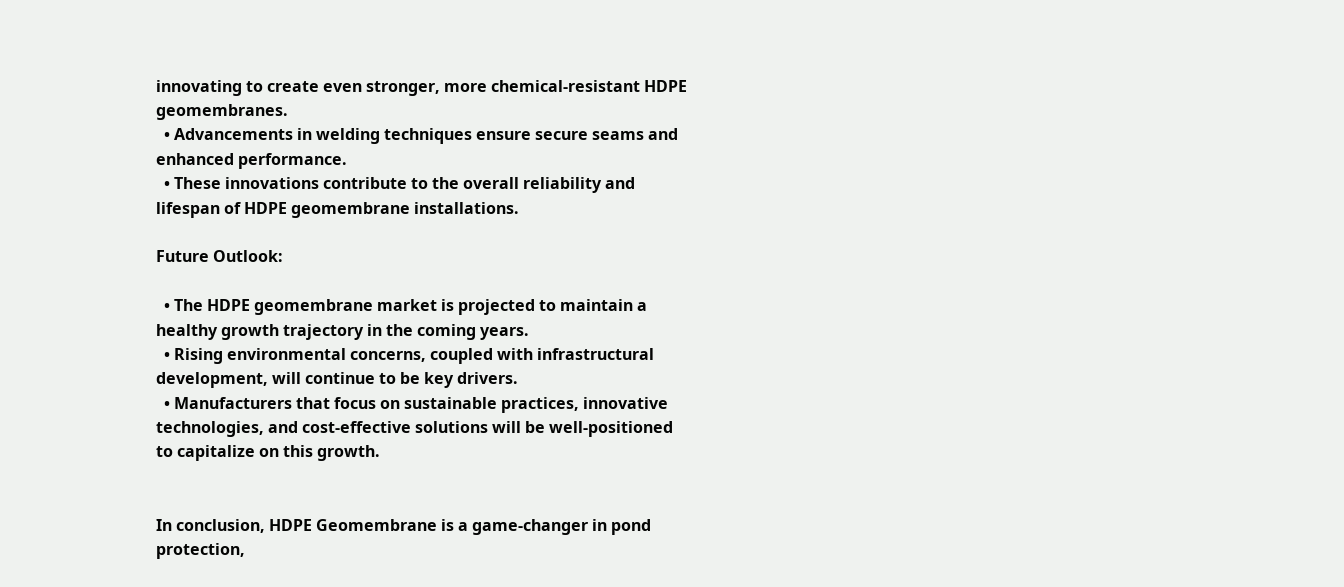innovating to create even stronger, more chemical-resistant HDPE geomembranes.
  • Advancements in welding techniques ensure secure seams and enhanced performance.
  • These innovations contribute to the overall reliability and lifespan of HDPE geomembrane installations.

Future Outlook:

  • The HDPE geomembrane market is projected to maintain a healthy growth trajectory in the coming years.
  • Rising environmental concerns, coupled with infrastructural development, will continue to be key drivers.
  • Manufacturers that focus on sustainable practices, innovative technologies, and cost-effective solutions will be well-positioned to capitalize on this growth.


In conclusion, HDPE Geomembrane is a game-changer in pond protection,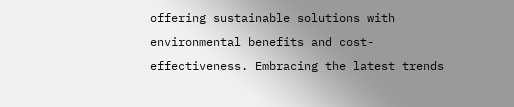offering sustainable solutions with environmental benefits and cost-effectiveness. Embracing the latest trends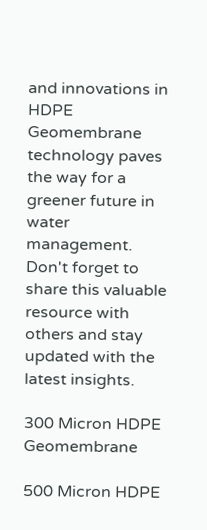and innovations in HDPE Geomembrane technology paves the way for a greener future in water management. Don't forget to share this valuable resource with others and stay updated with the latest insights.

300 Micron HDPE Geomembrane

500 Micron HDPE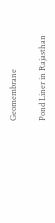Geomembrane

Pond Liner in Rajasthan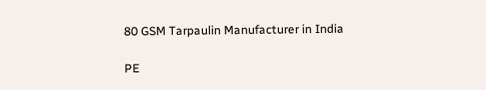80 GSM Tarpaulin Manufacturer in India

PE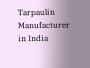Tarpaulin Manufacturer in India